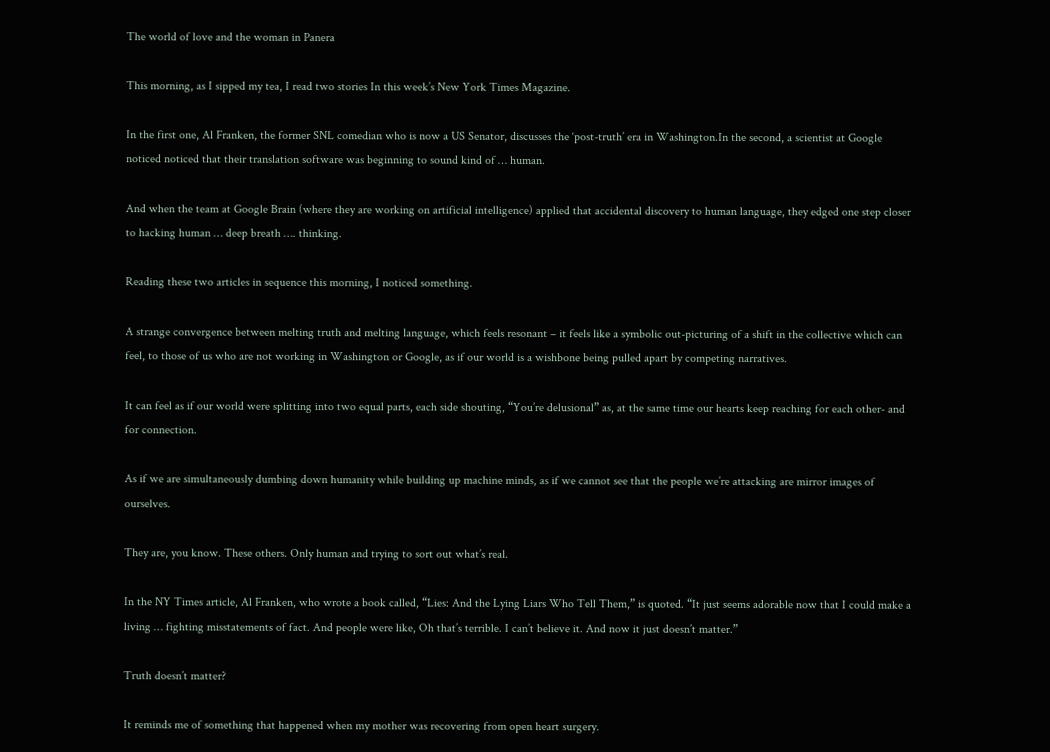The world of love and the woman in Panera

This morning, as I sipped my tea, I read two stories In this week’s New York Times Magazine.

In the first one, Al Franken, the former SNL comedian who is now a US Senator, discusses the ‘post-truth’ era in Washington.In the second, a scientist at Google noticed noticed that their translation software was beginning to sound kind of … human.

And when the team at Google Brain (where they are working on artificial intelligence) applied that accidental discovery to human language, they edged one step closer to hacking human … deep breath …. thinking.

Reading these two articles in sequence this morning, I noticed something.

A strange convergence between melting truth and melting language, which feels resonant – it feels like a symbolic out-picturing of a shift in the collective which can feel, to those of us who are not working in Washington or Google, as if our world is a wishbone being pulled apart by competing narratives.

It can feel as if our world were splitting into two equal parts, each side shouting, “You’re delusional” as, at the same time our hearts keep reaching for each other- and for connection.

As if we are simultaneously dumbing down humanity while building up machine minds, as if we cannot see that the people we’re attacking are mirror images of ourselves.

They are, you know. These others. Only human and trying to sort out what’s real.

In the NY Times article, Al Franken, who wrote a book called, “Lies: And the Lying Liars Who Tell Them,” is quoted. “It just seems adorable now that I could make a living … fighting misstatements of fact. And people were like, Oh that’s terrible. I can’t believe it. And now it just doesn’t matter.”

Truth doesn’t matter?

It reminds me of something that happened when my mother was recovering from open heart surgery.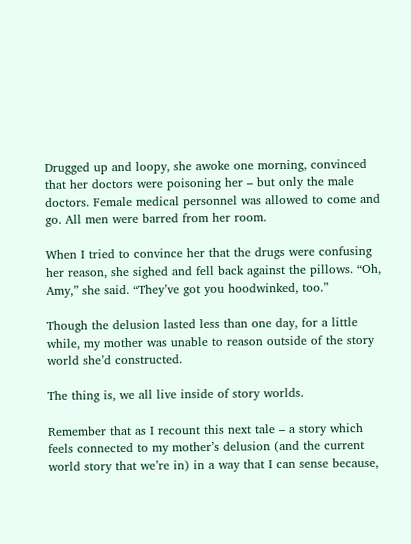Drugged up and loopy, she awoke one morning, convinced that her doctors were poisoning her – but only the male doctors. Female medical personnel was allowed to come and go. All men were barred from her room.

When I tried to convince her that the drugs were confusing her reason, she sighed and fell back against the pillows. “Oh, Amy,” she said. “They’ve got you hoodwinked, too.”

Though the delusion lasted less than one day, for a little while, my mother was unable to reason outside of the story world she’d constructed.

The thing is, we all live inside of story worlds.

Remember that as I recount this next tale – a story which feels connected to my mother’s delusion (and the current world story that we’re in) in a way that I can sense because,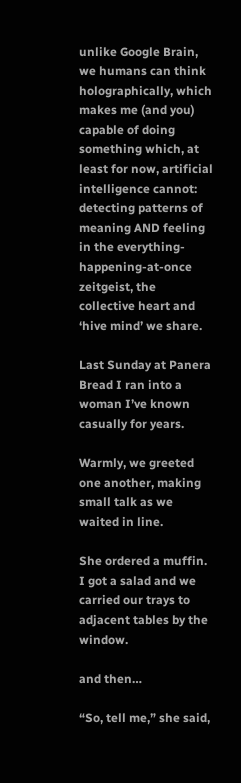unlike Google Brain, we humans can think holographically, which makes me (and you) capable of doing something which, at least for now, artificial intelligence cannot: detecting patterns of meaning AND feeling in the everything-happening-at-once zeitgeist, the collective heart and ‘hive mind’ we share.

Last Sunday at Panera Bread I ran into a woman I’ve known casually for years.

Warmly, we greeted one another, making small talk as we waited in line.

She ordered a muffin. I got a salad and we carried our trays to adjacent tables by the window.

and then…

“So, tell me,” she said,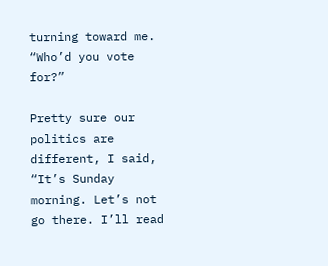turning toward me. “Who’d you vote for?”

Pretty sure our politics are different, I said, “It’s Sunday morning. Let’s not go there. I’ll read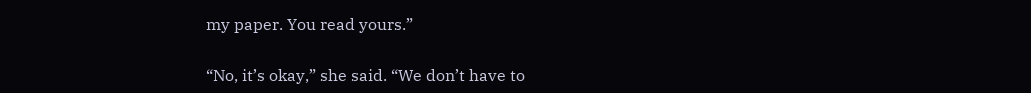my paper. You read yours.”

“No, it’s okay,” she said. “We don’t have to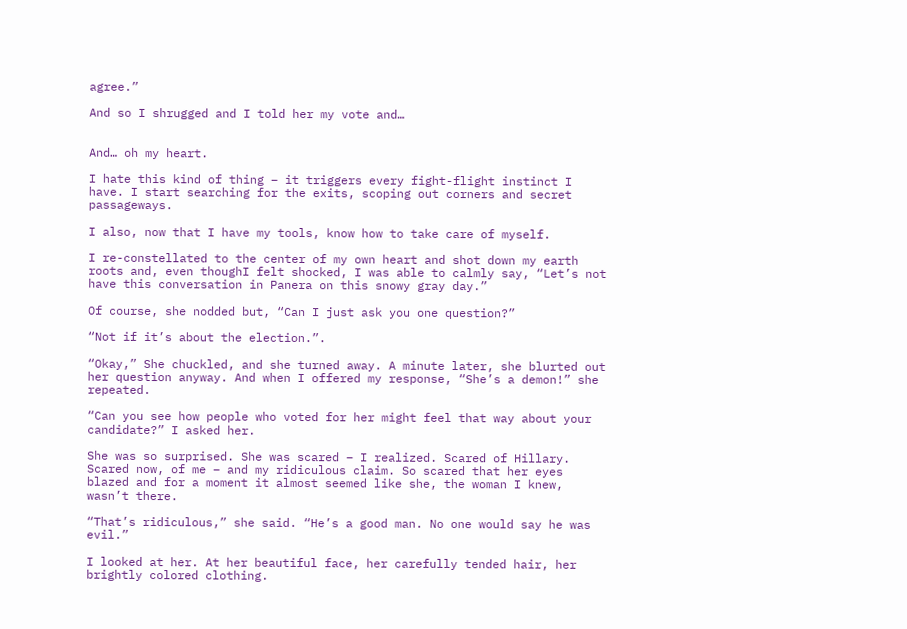agree.”

And so I shrugged and I told her my vote and…


And… oh my heart.

I hate this kind of thing – it triggers every fight-flight instinct I have. I start searching for the exits, scoping out corners and secret passageways.

I also, now that I have my tools, know how to take care of myself.

I re-constellated to the center of my own heart and shot down my earth roots and, even thoughI felt shocked, I was able to calmly say, “Let’s not have this conversation in Panera on this snowy gray day.”

Of course, she nodded but, “Can I just ask you one question?”

“Not if it’s about the election.”.

“Okay,” She chuckled, and she turned away. A minute later, she blurted out her question anyway. And when I offered my response, “She’s a demon!” she repeated.

“Can you see how people who voted for her might feel that way about your candidate?” I asked her.

She was so surprised. She was scared – I realized. Scared of Hillary. Scared now, of me – and my ridiculous claim. So scared that her eyes blazed and for a moment it almost seemed like she, the woman I knew, wasn’t there.

“That’s ridiculous,” she said. “He’s a good man. No one would say he was evil.”

I looked at her. At her beautiful face, her carefully tended hair, her brightly colored clothing.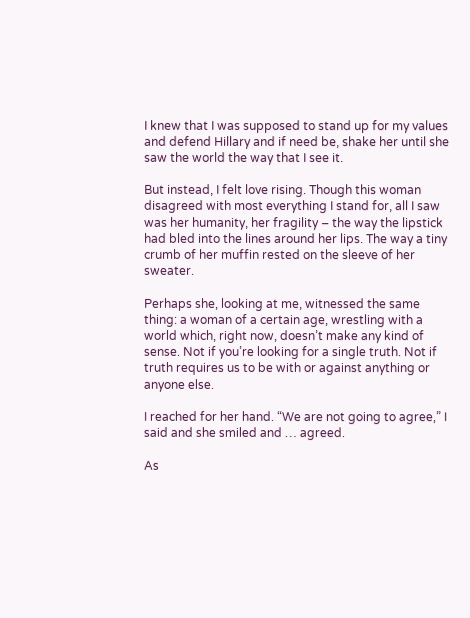I knew that I was supposed to stand up for my values and defend Hillary and if need be, shake her until she saw the world the way that I see it.

But instead, I felt love rising. Though this woman disagreed with most everything I stand for, all I saw was her humanity, her fragility – the way the lipstick had bled into the lines around her lips. The way a tiny crumb of her muffin rested on the sleeve of her sweater.

Perhaps she, looking at me, witnessed the same thing: a woman of a certain age, wrestling with a world which, right now, doesn’t make any kind of sense. Not if you’re looking for a single truth. Not if truth requires us to be with or against anything or anyone else.

I reached for her hand. “We are not going to agree,” I said and she smiled and … agreed.

As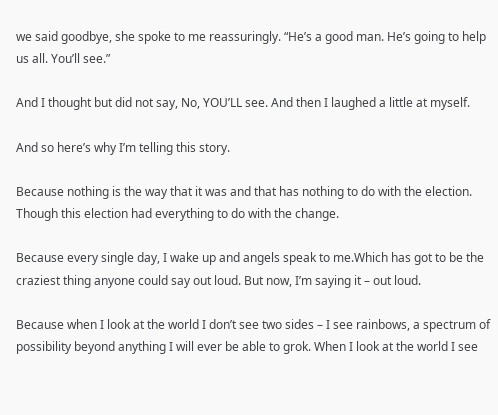we said goodbye, she spoke to me reassuringly. “He’s a good man. He’s going to help us all. You’ll see.”

And I thought but did not say, No, YOU’LL see. And then I laughed a little at myself.

And so here’s why I’m telling this story.

Because nothing is the way that it was and that has nothing to do with the election. Though this election had everything to do with the change.

Because every single day, I wake up and angels speak to me.Which has got to be the craziest thing anyone could say out loud. But now, I’m saying it – out loud.

Because when I look at the world I don’t see two sides – I see rainbows, a spectrum of possibility beyond anything I will ever be able to grok. When I look at the world I see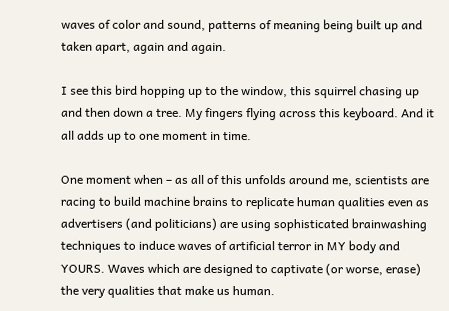waves of color and sound, patterns of meaning being built up and taken apart, again and again.

I see this bird hopping up to the window, this squirrel chasing up and then down a tree. My fingers flying across this keyboard. And it all adds up to one moment in time.

One moment when – as all of this unfolds around me, scientists are racing to build machine brains to replicate human qualities even as advertisers (and politicians) are using sophisticated brainwashing techniques to induce waves of artificial terror in MY body and YOURS. Waves which are designed to captivate (or worse, erase) the very qualities that make us human.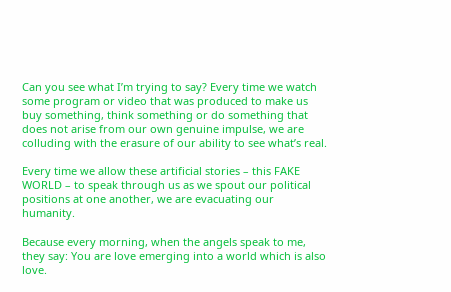Can you see what I’m trying to say? Every time we watch some program or video that was produced to make us buy something, think something or do something that does not arise from our own genuine impulse, we are colluding with the erasure of our ability to see what’s real.

Every time we allow these artificial stories – this FAKE WORLD – to speak through us as we spout our political positions at one another, we are evacuating our humanity.

Because every morning, when the angels speak to me, they say: You are love emerging into a world which is also love.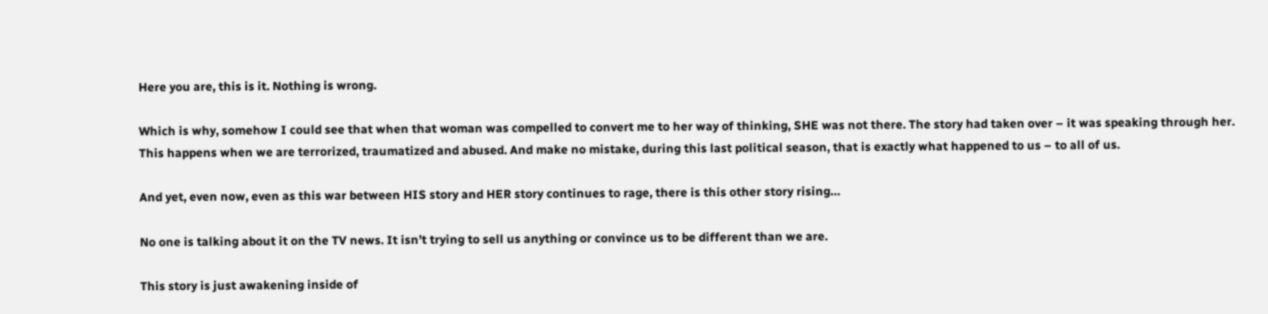Here you are, this is it. Nothing is wrong.

Which is why, somehow I could see that when that woman was compelled to convert me to her way of thinking, SHE was not there. The story had taken over – it was speaking through her. This happens when we are terrorized, traumatized and abused. And make no mistake, during this last political season, that is exactly what happened to us – to all of us.

And yet, even now, even as this war between HIS story and HER story continues to rage, there is this other story rising…

No one is talking about it on the TV news. It isn’t trying to sell us anything or convince us to be different than we are.

This story is just awakening inside of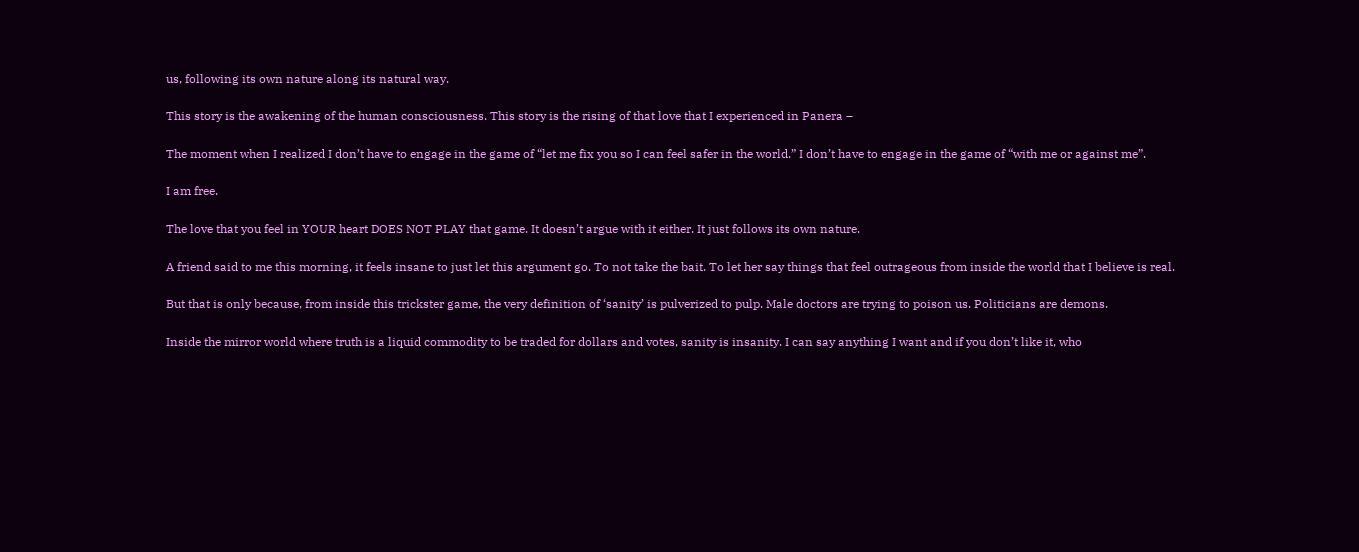us, following its own nature along its natural way.

This story is the awakening of the human consciousness. This story is the rising of that love that I experienced in Panera –

The moment when I realized I don’t have to engage in the game of “let me fix you so I can feel safer in the world.” I don’t have to engage in the game of “with me or against me”.

I am free.

The love that you feel in YOUR heart DOES NOT PLAY that game. It doesn’t argue with it either. It just follows its own nature.

A friend said to me this morning, it feels insane to just let this argument go. To not take the bait. To let her say things that feel outrageous from inside the world that I believe is real.

But that is only because, from inside this trickster game, the very definition of ‘sanity’ is pulverized to pulp. Male doctors are trying to poison us. Politicians are demons.

Inside the mirror world where truth is a liquid commodity to be traded for dollars and votes, sanity is insanity. I can say anything I want and if you don’t like it, who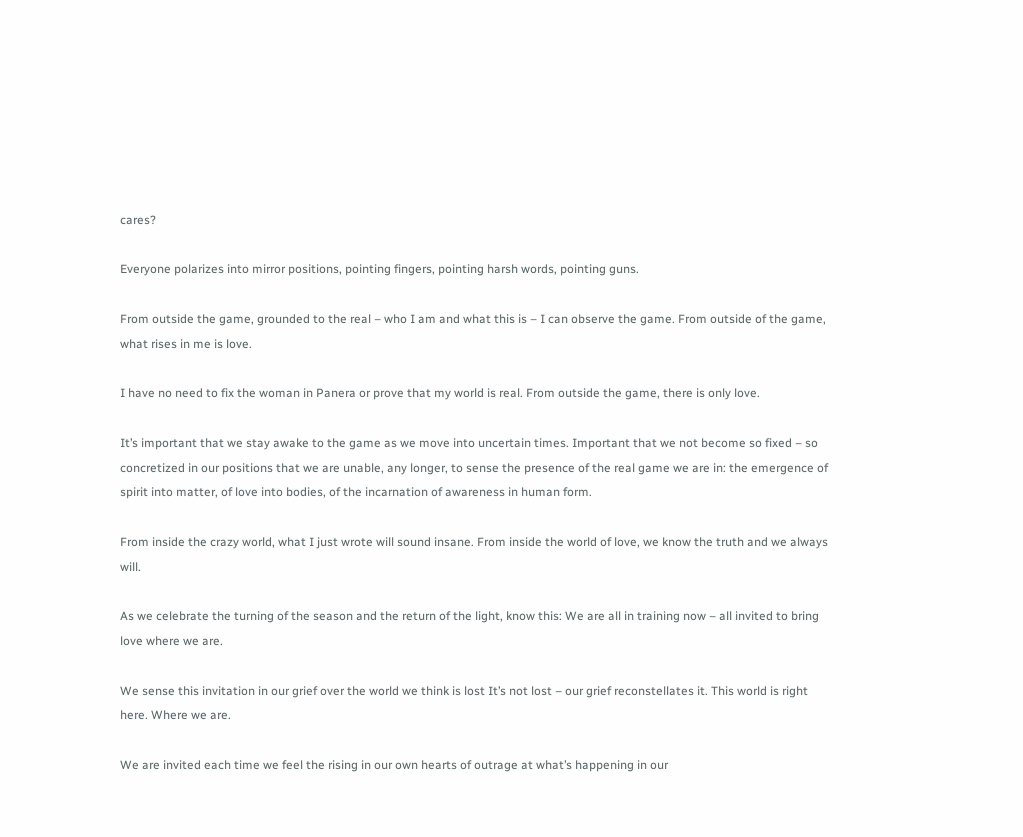cares?

Everyone polarizes into mirror positions, pointing fingers, pointing harsh words, pointing guns.

From outside the game, grounded to the real – who I am and what this is – I can observe the game. From outside of the game, what rises in me is love.

I have no need to fix the woman in Panera or prove that my world is real. From outside the game, there is only love.

It’s important that we stay awake to the game as we move into uncertain times. Important that we not become so fixed – so concretized in our positions that we are unable, any longer, to sense the presence of the real game we are in: the emergence of spirit into matter, of love into bodies, of the incarnation of awareness in human form.

From inside the crazy world, what I just wrote will sound insane. From inside the world of love, we know the truth and we always will.

As we celebrate the turning of the season and the return of the light, know this: We are all in training now – all invited to bring love where we are.

We sense this invitation in our grief over the world we think is lost It’s not lost – our grief reconstellates it. This world is right here. Where we are.

We are invited each time we feel the rising in our own hearts of outrage at what’s happening in our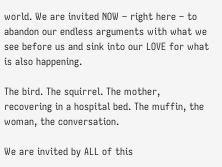world. We are invited NOW – right here – to abandon our endless arguments with what we see before us and sink into our LOVE for what is also happening.

The bird. The squirrel. The mother, recovering in a hospital bed. The muffin, the woman, the conversation.

We are invited by ALL of this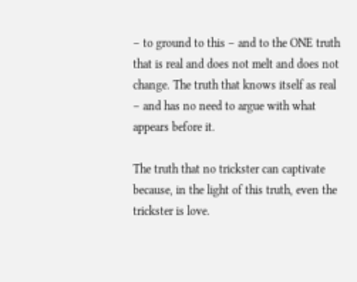– to ground to this – and to the ONE truth that is real and does not melt and does not change. The truth that knows itself as real – and has no need to argue with what appears before it.

The truth that no trickster can captivate because, in the light of this truth, even the trickster is love.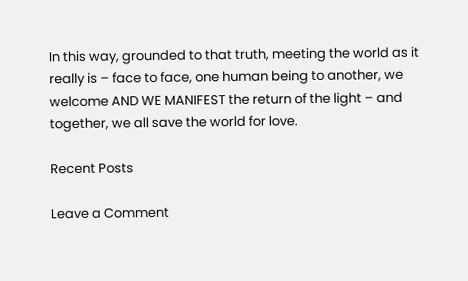In this way, grounded to that truth, meeting the world as it really is – face to face, one human being to another, we welcome AND WE MANIFEST the return of the light – and together, we all save the world for love.

Recent Posts

Leave a Comment